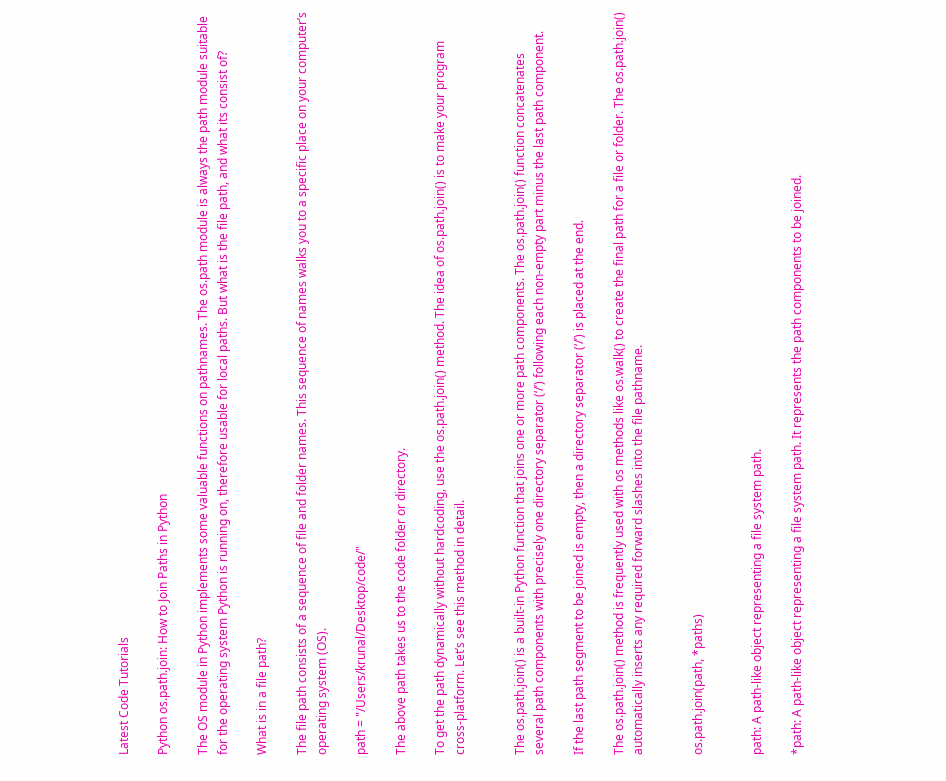Latest Code Tutorials

Python os.path.join: How to Join Paths in Python

The OS module in Python implements some valuable functions on pathnames. The os.path module is always the path module suitable for the operating system Python is running on, therefore usable for local paths. But what is the file path, and what its consist of?

What is in a file path?

The file path consists of a sequence of file and folder names. This sequence of names walks you to a specific place on your computer’s operating system (OS).

path = "/Users/krunal/Desktop/code/"

The above path takes us to the code folder or directory.

To get the path dynamically without hardcoding, use the os.path.join() method. The idea of os.path.join() is to make your program cross-platform. Let’s see this method in detail.


The os.path.join() is a built-in Python function that joins one or more path components. The os.path.join() function concatenates several path components with precisely one directory separator (‘/’) following each non-empty part minus the last path component.

If the last path segment to be joined is empty, then a directory separator (‘/’) is placed at the end.

The os.path.join() method is frequently used with os methods like os.walk() to create the final path for a file or folder. The os.path.join() automatically inserts any required forward slashes into the file pathname.


os.path.join(path, *paths)


path: A path-like object representing a file system path.

*path: A path-like object representing a file system path. It represents the path components to be joined.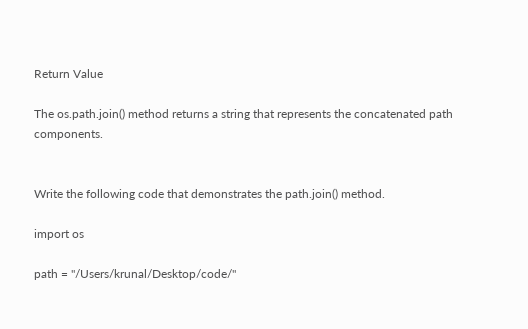Return Value

The os.path.join() method returns a string that represents the concatenated path components.


Write the following code that demonstrates the path.join() method.

import os

path = "/Users/krunal/Desktop/code/"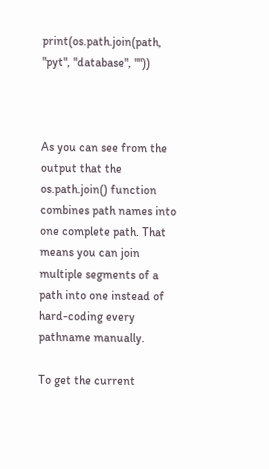print(os.path.join(path, "pyt", "database", ""))



As you can see from the output that the os.path.join() function combines path names into one complete path. That means you can join multiple segments of a path into one instead of hard-coding every pathname manually.

To get the current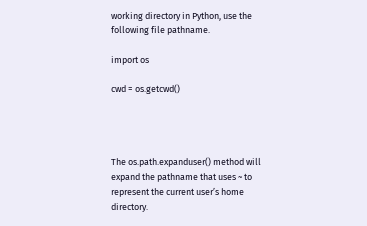working directory in Python, use the following file pathname.

import os

cwd = os.getcwd()




The os.path.expanduser() method will expand the pathname that uses ~ to represent the current user’s home directory.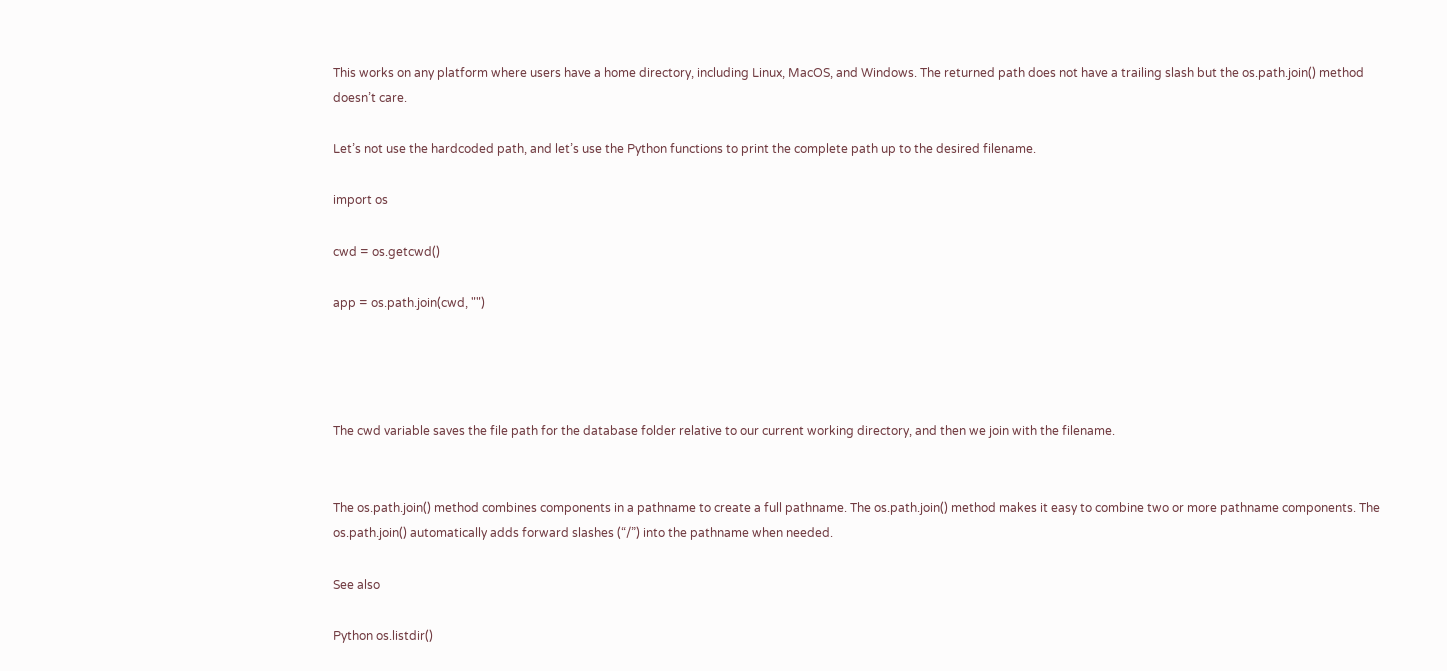This works on any platform where users have a home directory, including Linux, MacOS, and Windows. The returned path does not have a trailing slash but the os.path.join() method doesn’t care.

Let’s not use the hardcoded path, and let’s use the Python functions to print the complete path up to the desired filename.

import os

cwd = os.getcwd()

app = os.path.join(cwd, "")




The cwd variable saves the file path for the database folder relative to our current working directory, and then we join with the filename.


The os.path.join() method combines components in a pathname to create a full pathname. The os.path.join() method makes it easy to combine two or more pathname components. The os.path.join() automatically adds forward slashes (“/”) into the pathname when needed.

See also

Python os.listdir()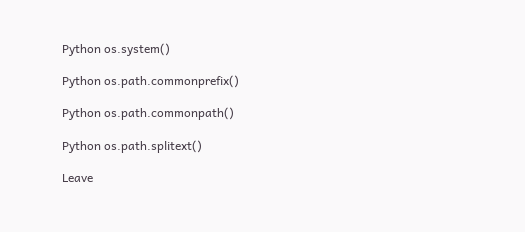Python os.system()

Python os.path.commonprefix()

Python os.path.commonpath()

Python os.path.splitext()

Leave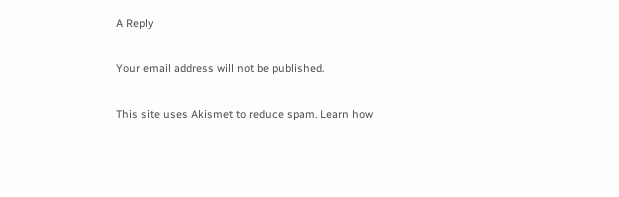A Reply

Your email address will not be published.

This site uses Akismet to reduce spam. Learn how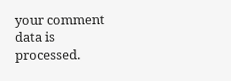your comment data is processed.